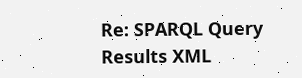Re: SPARQL Query Results XML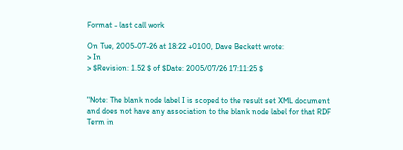Format - last call work

On Tue, 2005-07-26 at 18:22 +0100, Dave Beckett wrote:
> In
> $Revision: 1.52 $ of $Date: 2005/07/26 17:11:25 $


"Note: The blank node label I is scoped to the result set XML document
and does not have any association to the blank node label for that RDF
Term in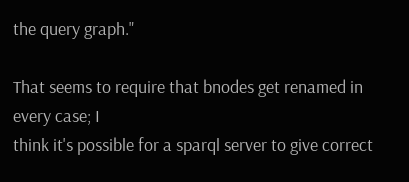the query graph."

That seems to require that bnodes get renamed in every case; I
think it's possible for a sparql server to give correct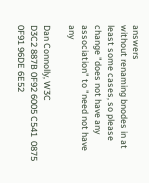answers
without renaming bnodes in at least some cases, so please
change "does not have any association" to "need not have any

Dan Connolly, W3C
D3C2 887B 0F92 6005 C541  0875 0F91 96DE 6E52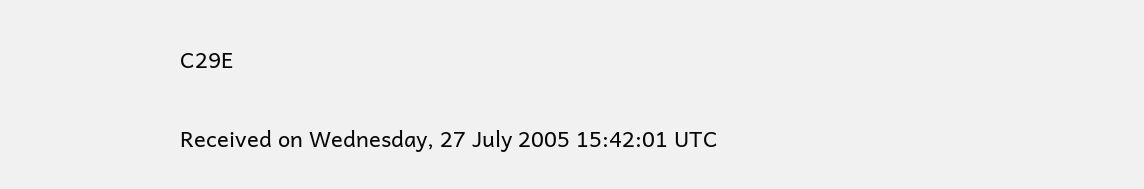C29E

Received on Wednesday, 27 July 2005 15:42:01 UTC